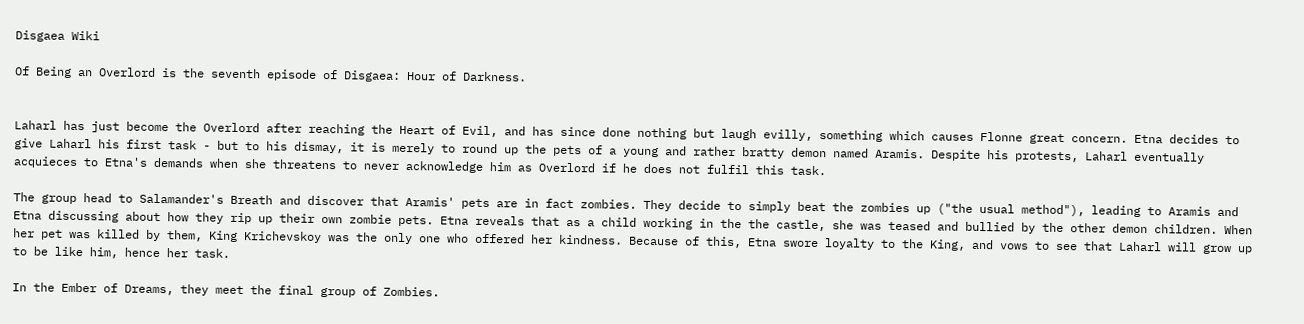Disgaea Wiki

Of Being an Overlord is the seventh episode of Disgaea: Hour of Darkness.


Laharl has just become the Overlord after reaching the Heart of Evil, and has since done nothing but laugh evilly, something which causes Flonne great concern. Etna decides to give Laharl his first task - but to his dismay, it is merely to round up the pets of a young and rather bratty demon named Aramis. Despite his protests, Laharl eventually acquieces to Etna's demands when she threatens to never acknowledge him as Overlord if he does not fulfil this task.

The group head to Salamander's Breath and discover that Aramis' pets are in fact zombies. They decide to simply beat the zombies up ("the usual method"), leading to Aramis and Etna discussing about how they rip up their own zombie pets. Etna reveals that as a child working in the the castle, she was teased and bullied by the other demon children. When her pet was killed by them, King Krichevskoy was the only one who offered her kindness. Because of this, Etna swore loyalty to the King, and vows to see that Laharl will grow up to be like him, hence her task.

In the Ember of Dreams, they meet the final group of Zombies.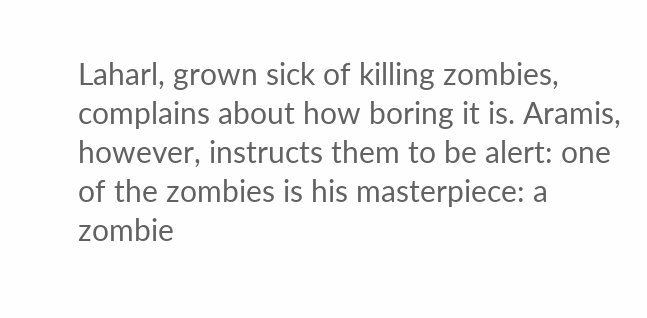Laharl, grown sick of killing zombies, complains about how boring it is. Aramis, however, instructs them to be alert: one of the zombies is his masterpiece: a zombie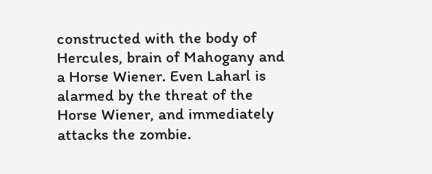constructed with the body of Hercules, brain of Mahogany and a Horse Wiener. Even Laharl is alarmed by the threat of the Horse Wiener, and immediately attacks the zombie.